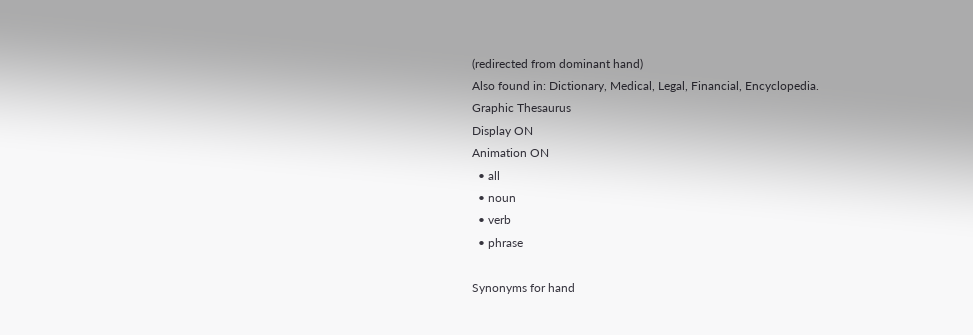(redirected from dominant hand)
Also found in: Dictionary, Medical, Legal, Financial, Encyclopedia.
Graphic Thesaurus
Display ON
Animation ON
  • all
  • noun
  • verb
  • phrase

Synonyms for hand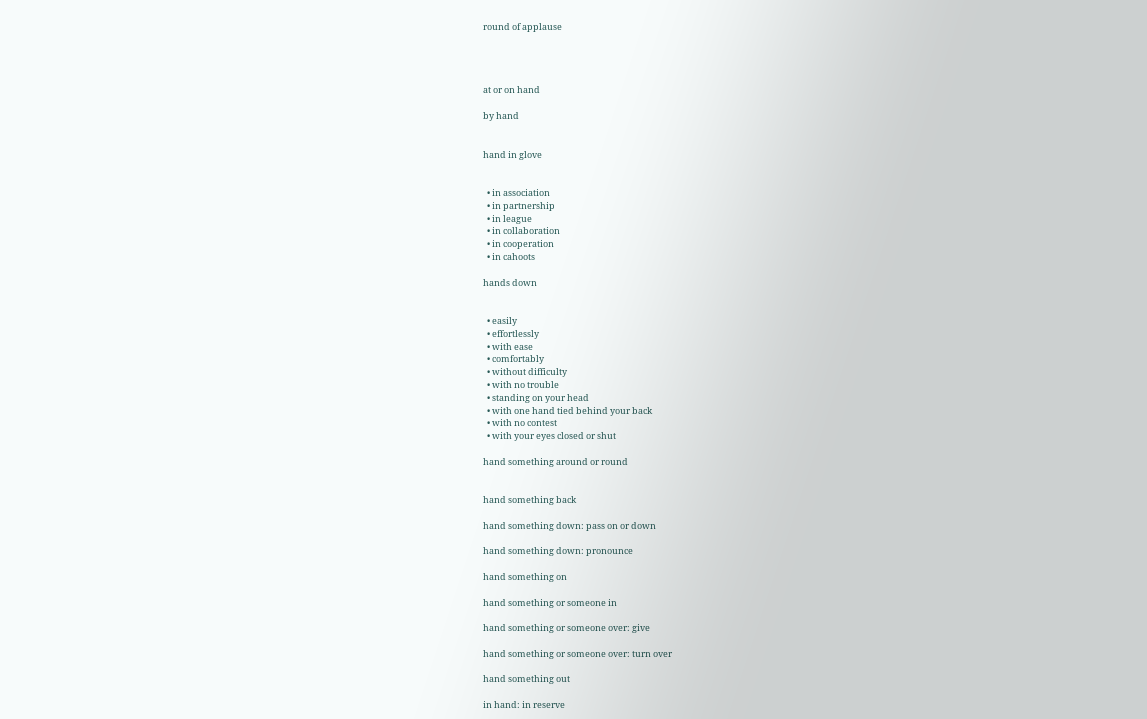round of applause




at or on hand

by hand


hand in glove


  • in association
  • in partnership
  • in league
  • in collaboration
  • in cooperation
  • in cahoots

hands down


  • easily
  • effortlessly
  • with ease
  • comfortably
  • without difficulty
  • with no trouble
  • standing on your head
  • with one hand tied behind your back
  • with no contest
  • with your eyes closed or shut

hand something around or round


hand something back

hand something down: pass on or down

hand something down: pronounce

hand something on

hand something or someone in

hand something or someone over: give

hand something or someone over: turn over

hand something out

in hand: in reserve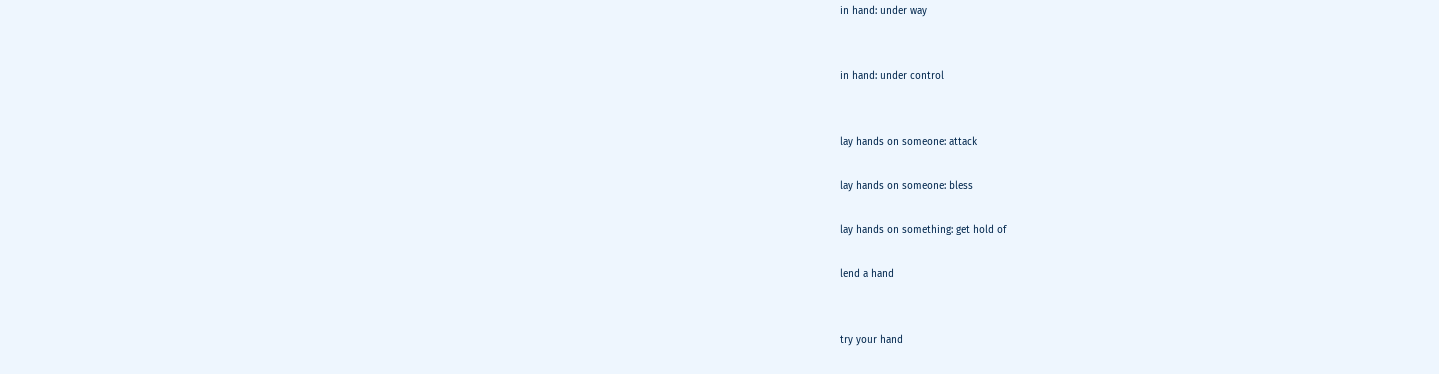in hand: under way


in hand: under control


lay hands on someone: attack

lay hands on someone: bless

lay hands on something: get hold of

lend a hand


try your hand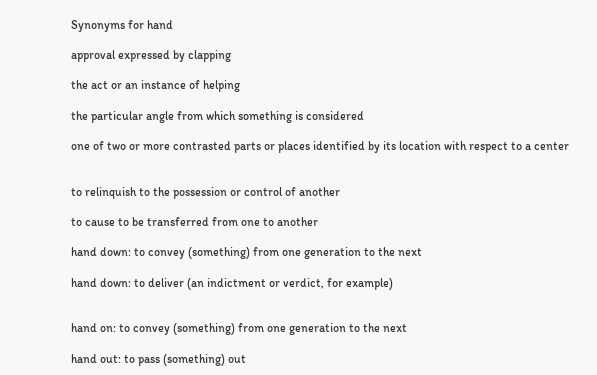Synonyms for hand

approval expressed by clapping

the act or an instance of helping

the particular angle from which something is considered

one of two or more contrasted parts or places identified by its location with respect to a center


to relinquish to the possession or control of another

to cause to be transferred from one to another

hand down: to convey (something) from one generation to the next

hand down: to deliver (an indictment or verdict, for example)


hand on: to convey (something) from one generation to the next

hand out: to pass (something) out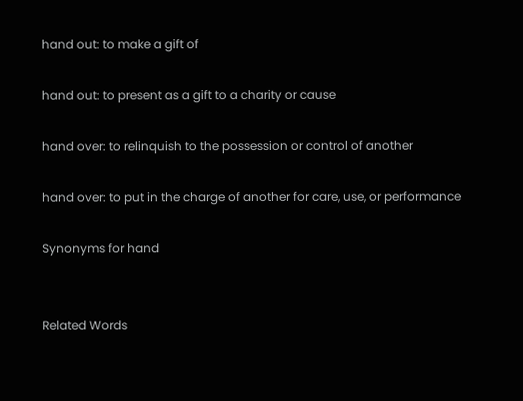hand out: to make a gift of

hand out: to present as a gift to a charity or cause

hand over: to relinquish to the possession or control of another

hand over: to put in the charge of another for care, use, or performance

Synonyms for hand


Related Words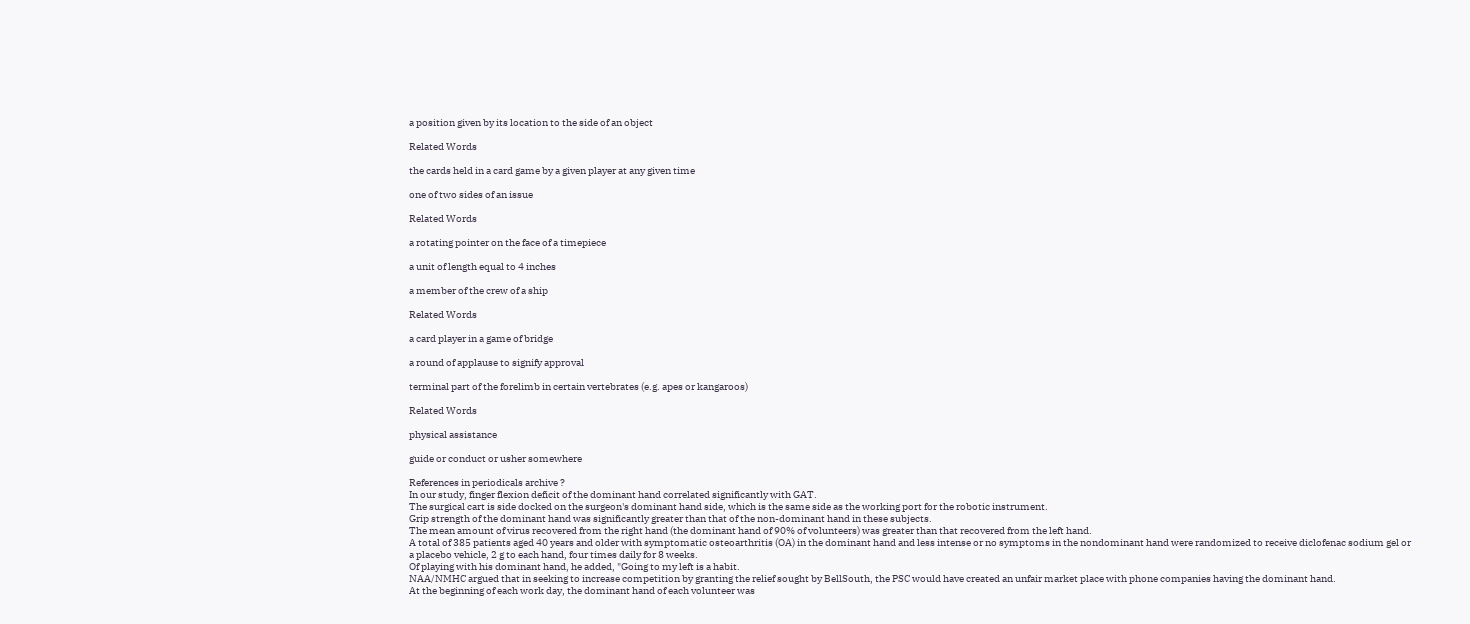a position given by its location to the side of an object

Related Words

the cards held in a card game by a given player at any given time

one of two sides of an issue

Related Words

a rotating pointer on the face of a timepiece

a unit of length equal to 4 inches

a member of the crew of a ship

Related Words

a card player in a game of bridge

a round of applause to signify approval

terminal part of the forelimb in certain vertebrates (e.g. apes or kangaroos)

Related Words

physical assistance

guide or conduct or usher somewhere

References in periodicals archive ?
In our study, finger flexion deficit of the dominant hand correlated significantly with GAT.
The surgical cart is side docked on the surgeon's dominant hand side, which is the same side as the working port for the robotic instrument.
Grip strength of the dominant hand was significantly greater than that of the non-dominant hand in these subjects.
The mean amount of virus recovered from the right hand (the dominant hand of 90% of volunteers) was greater than that recovered from the left hand.
A total of 385 patients aged 40 years and older with symptomatic osteoarthritis (OA) in the dominant hand and less intense or no symptoms in the nondominant hand were randomized to receive diclofenac sodium gel or a placebo vehicle, 2 g to each hand, four times daily for 8 weeks.
Of playing with his dominant hand, he added, "Going to my left is a habit.
NAA/NMHC argued that in seeking to increase competition by granting the relief sought by BellSouth, the PSC would have created an unfair market place with phone companies having the dominant hand.
At the beginning of each work day, the dominant hand of each volunteer was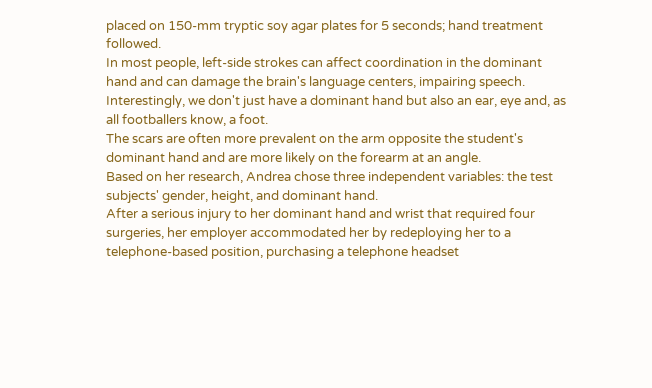placed on 150-mm tryptic soy agar plates for 5 seconds; hand treatment followed.
In most people, left-side strokes can affect coordination in the dominant hand and can damage the brain's language centers, impairing speech.
Interestingly, we don't just have a dominant hand but also an ear, eye and, as all footballers know, a foot.
The scars are often more prevalent on the arm opposite the student's dominant hand and are more likely on the forearm at an angle.
Based on her research, Andrea chose three independent variables: the test subjects' gender, height, and dominant hand.
After a serious injury to her dominant hand and wrist that required four surgeries, her employer accommodated her by redeploying her to a telephone-based position, purchasing a telephone headset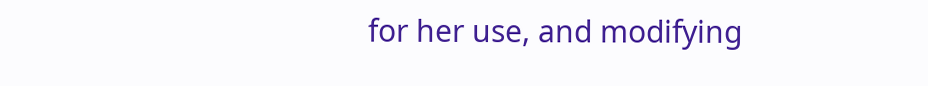for her use, and modifying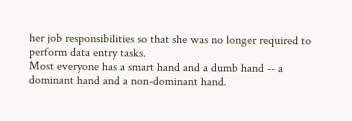her job responsibilities so that she was no longer required to perform data entry tasks.
Most everyone has a smart hand and a dumb hand -- a dominant hand and a non-dominant hand.